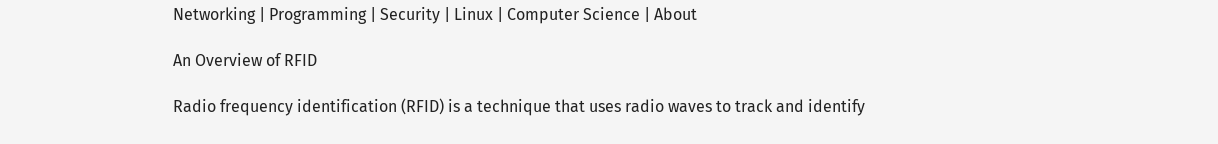Networking | Programming | Security | Linux | Computer Science | About

An Overview of RFID

Radio frequency identification (RFID) is a technique that uses radio waves to track and identify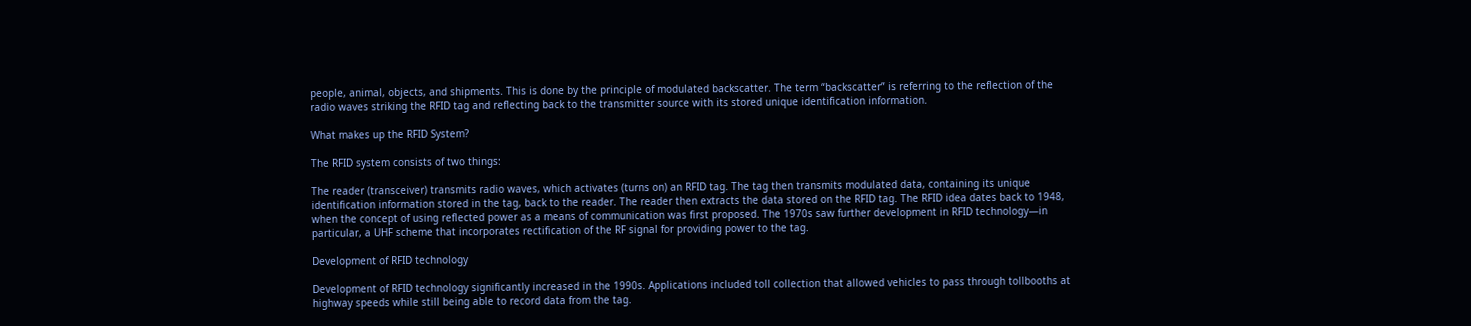people, animal, objects, and shipments. This is done by the principle of modulated backscatter. The term “backscatter” is referring to the reflection of the radio waves striking the RFID tag and reflecting back to the transmitter source with its stored unique identification information.

What makes up the RFID System?

The RFID system consists of two things:

The reader (transceiver) transmits radio waves, which activates (turns on) an RFID tag. The tag then transmits modulated data, containing its unique identification information stored in the tag, back to the reader. The reader then extracts the data stored on the RFID tag. The RFID idea dates back to 1948, when the concept of using reflected power as a means of communication was first proposed. The 1970s saw further development in RFID technology—in particular, a UHF scheme that incorporates rectification of the RF signal for providing power to the tag.

Development of RFID technology

Development of RFID technology significantly increased in the 1990s. Applications included toll collection that allowed vehicles to pass through tollbooths at highway speeds while still being able to record data from the tag.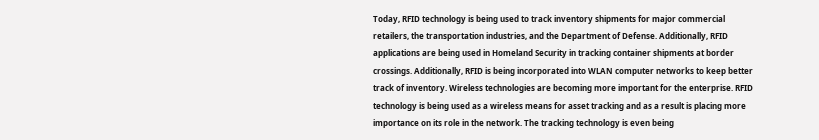Today, RFID technology is being used to track inventory shipments for major commercial retailers, the transportation industries, and the Department of Defense. Additionally, RFID applications are being used in Homeland Security in tracking container shipments at border crossings. Additionally, RFID is being incorporated into WLAN computer networks to keep better track of inventory. Wireless technologies are becoming more important for the enterprise. RFID technology is being used as a wireless means for asset tracking and as a result is placing more importance on its role in the network. The tracking technology is even being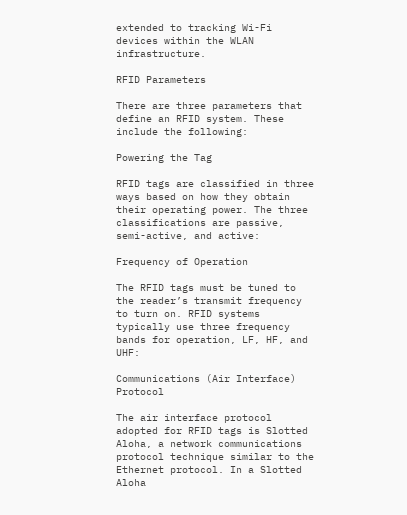extended to tracking Wi-Fi devices within the WLAN infrastructure.

RFID Parameters

There are three parameters that define an RFID system. These include the following:

Powering the Tag

RFID tags are classified in three ways based on how they obtain their operating power. The three classifications are passive, semi-active, and active:

Frequency of Operation

The RFID tags must be tuned to the reader’s transmit frequency to turn on. RFID systems typically use three frequency bands for operation, LF, HF, and UHF:

Communications (Air Interface) Protocol

The air interface protocol adopted for RFID tags is Slotted Aloha, a network communications protocol technique similar to the Ethernet protocol. In a Slotted Aloha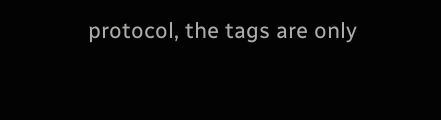protocol, the tags are only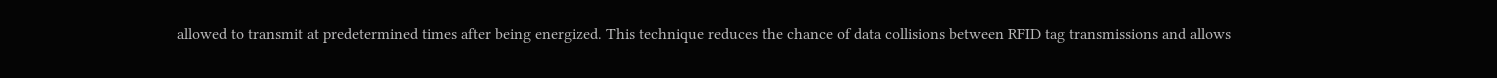allowed to transmit at predetermined times after being energized. This technique reduces the chance of data collisions between RFID tag transmissions and allows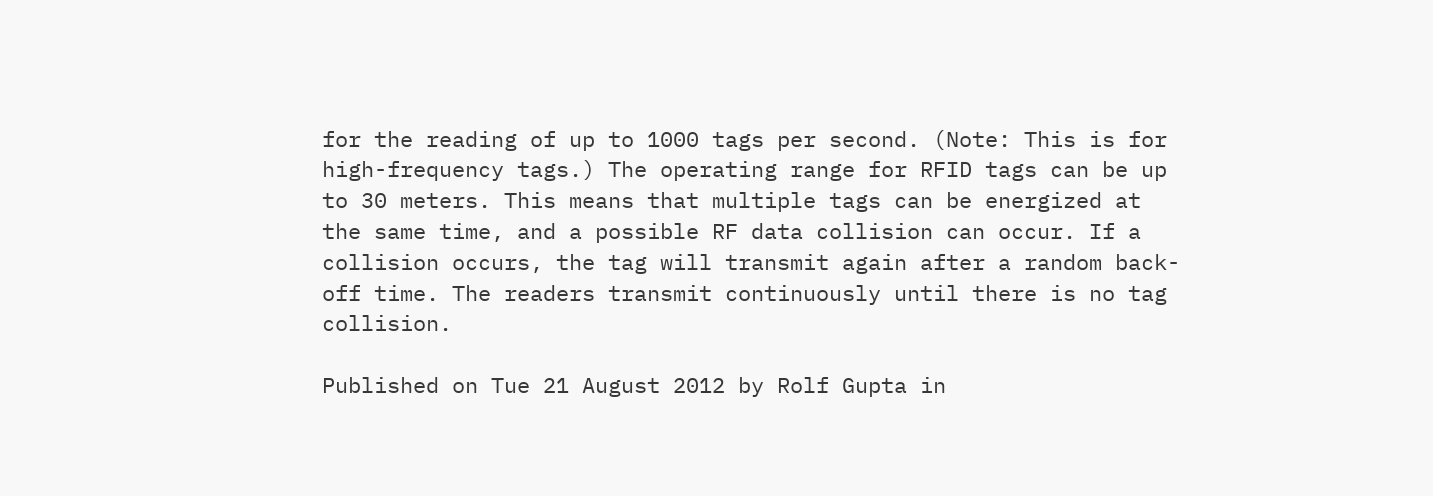for the reading of up to 1000 tags per second. (Note: This is for high-frequency tags.) The operating range for RFID tags can be up to 30 meters. This means that multiple tags can be energized at the same time, and a possible RF data collision can occur. If a collision occurs, the tag will transmit again after a random back-off time. The readers transmit continuously until there is no tag collision.

Published on Tue 21 August 2012 by Rolf Gupta in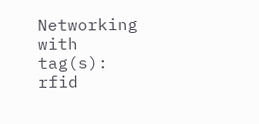Networking with tag(s): rfid